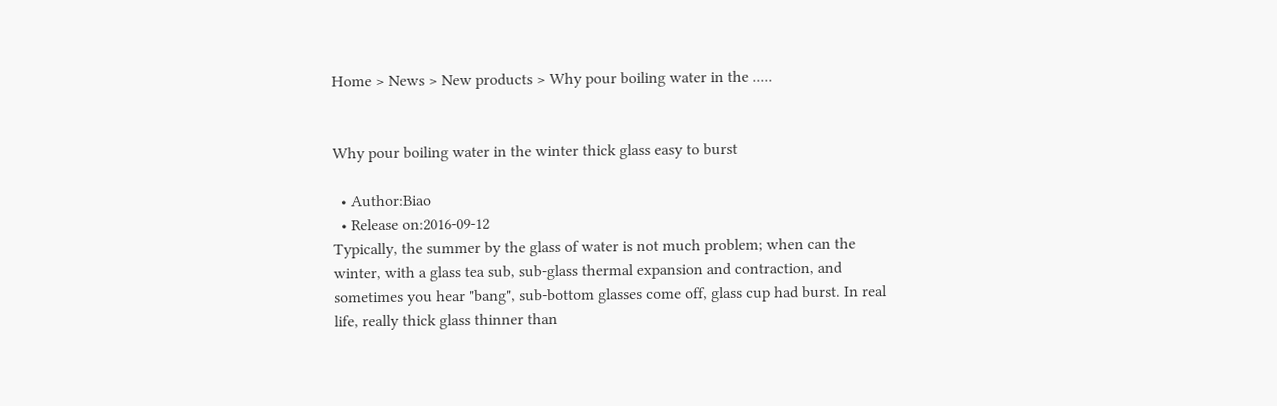Home > News > New products > Why pour boiling water in the .....


Why pour boiling water in the winter thick glass easy to burst

  • Author:Biao
  • Release on:2016-09-12
Typically, the summer by the glass of water is not much problem; when can the winter, with a glass tea sub, sub-glass thermal expansion and contraction, and sometimes you hear "bang", sub-bottom glasses come off, glass cup had burst. In real life, really thick glass thinner than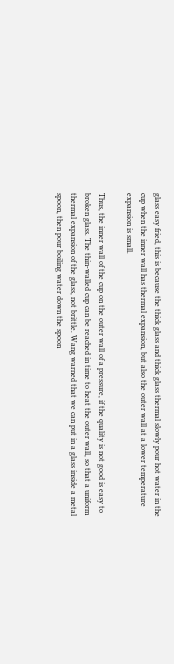glass easy fried, this is because the thick glass and thick glass thermal slowly pour hot water in the cup when the inner wall has thermal expansion, but also the outer wall at a lower temperature expansion is small.

Thus, the inner wall of the cup on the outer wall of a pressure, if the quality is not good is easy to broken glass. The thin-walled cup can be reached in time to heat the outer wall, so that a uniform thermal expansion of the glass, not brittle. Wang warned that we can put in a glass inside a metal spoon, then pour boiling water down the spoon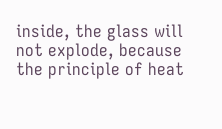inside, the glass will not explode, because the principle of heat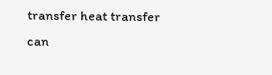transfer heat transfer can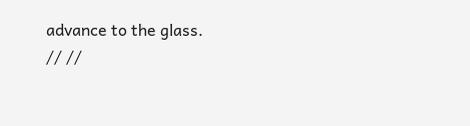advance to the glass.
// //